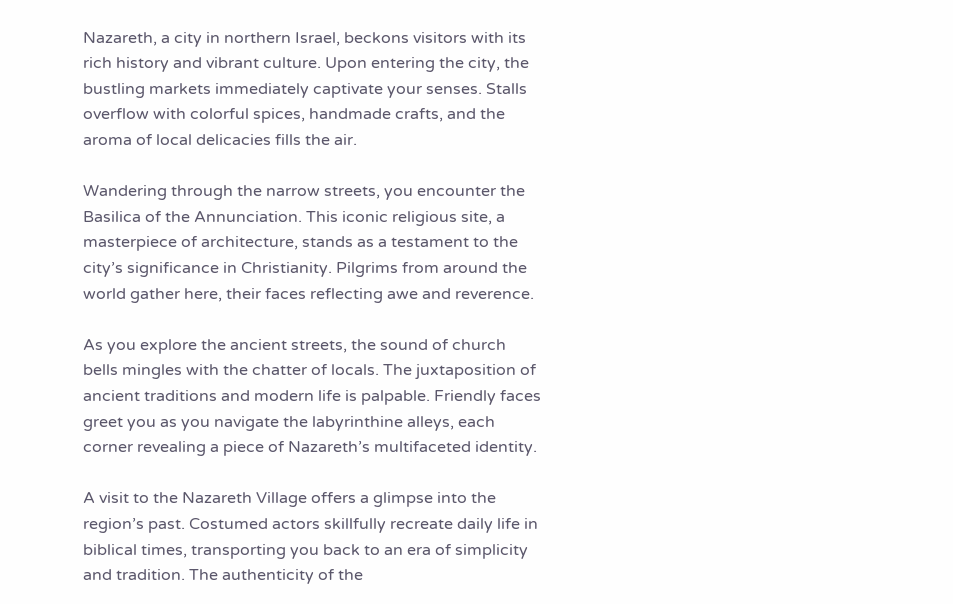Nazareth, a city in northern Israel, beckons visitors with its rich history and vibrant culture. Upon entering the city, the bustling markets immediately captivate your senses. Stalls overflow with colorful spices, handmade crafts, and the aroma of local delicacies fills the air.

Wandering through the narrow streets, you encounter the Basilica of the Annunciation. This iconic religious site, a masterpiece of architecture, stands as a testament to the city’s significance in Christianity. Pilgrims from around the world gather here, their faces reflecting awe and reverence.

As you explore the ancient streets, the sound of church bells mingles with the chatter of locals. The juxtaposition of ancient traditions and modern life is palpable. Friendly faces greet you as you navigate the labyrinthine alleys, each corner revealing a piece of Nazareth’s multifaceted identity.

A visit to the Nazareth Village offers a glimpse into the region’s past. Costumed actors skillfully recreate daily life in biblical times, transporting you back to an era of simplicity and tradition. The authenticity of the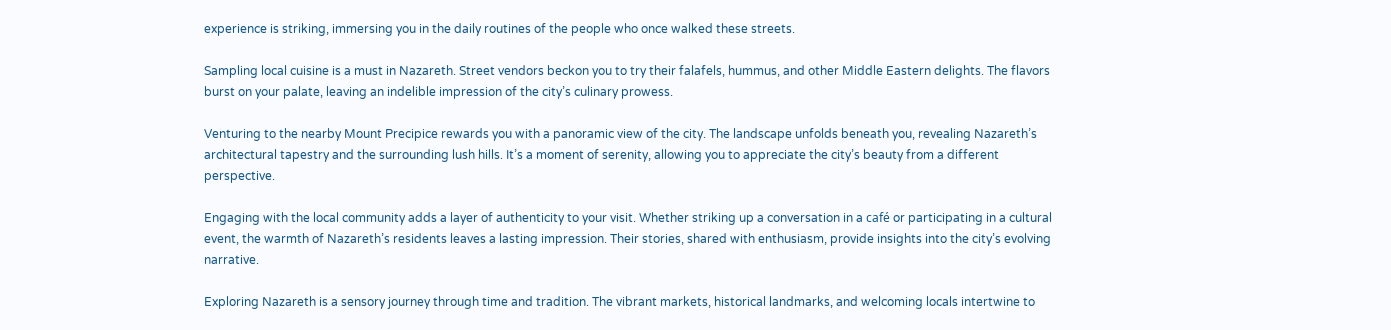experience is striking, immersing you in the daily routines of the people who once walked these streets.

Sampling local cuisine is a must in Nazareth. Street vendors beckon you to try their falafels, hummus, and other Middle Eastern delights. The flavors burst on your palate, leaving an indelible impression of the city’s culinary prowess.

Venturing to the nearby Mount Precipice rewards you with a panoramic view of the city. The landscape unfolds beneath you, revealing Nazareth’s architectural tapestry and the surrounding lush hills. It’s a moment of serenity, allowing you to appreciate the city’s beauty from a different perspective.

Engaging with the local community adds a layer of authenticity to your visit. Whether striking up a conversation in a café or participating in a cultural event, the warmth of Nazareth’s residents leaves a lasting impression. Their stories, shared with enthusiasm, provide insights into the city’s evolving narrative.

Exploring Nazareth is a sensory journey through time and tradition. The vibrant markets, historical landmarks, and welcoming locals intertwine to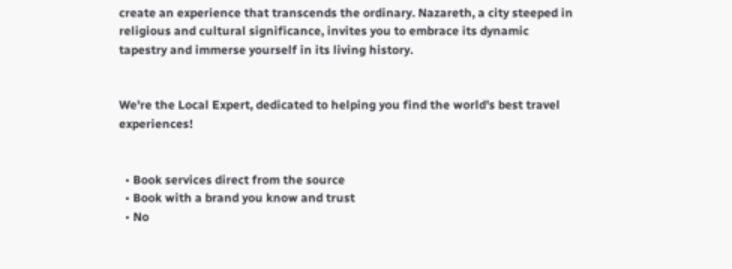create an experience that transcends the ordinary. Nazareth, a city steeped in religious and cultural significance, invites you to embrace its dynamic tapestry and immerse yourself in its living history.


We're the Local Expert, dedicated to helping you find the world's best travel experiences!


  • Book services direct from the source
  • Book with a brand you know and trust
  • No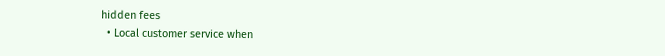hidden fees
  • Local customer service when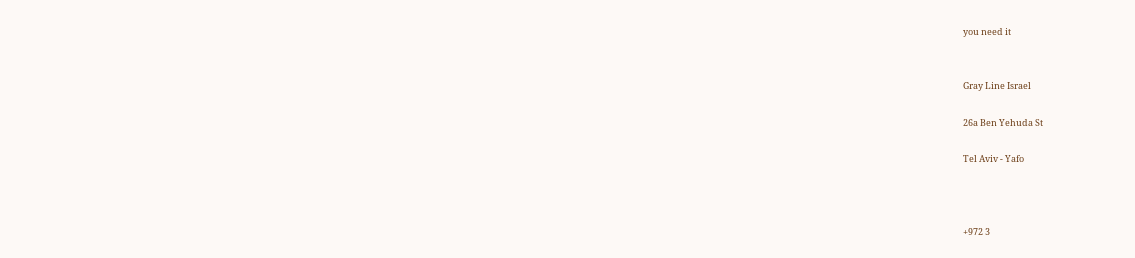you need it


Gray Line Israel

26a Ben Yehuda St

Tel Aviv - Yafo



+972 3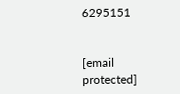6295151


[email protected]